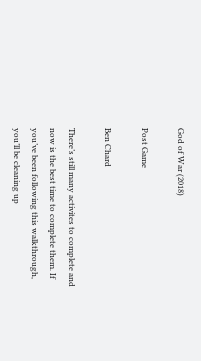God of War (2018)

Post Game

Ben Chard

There’s still many activites to complete and now is the best time to complete them. If you’ve been following this walkthrough, you’ll be cleaning up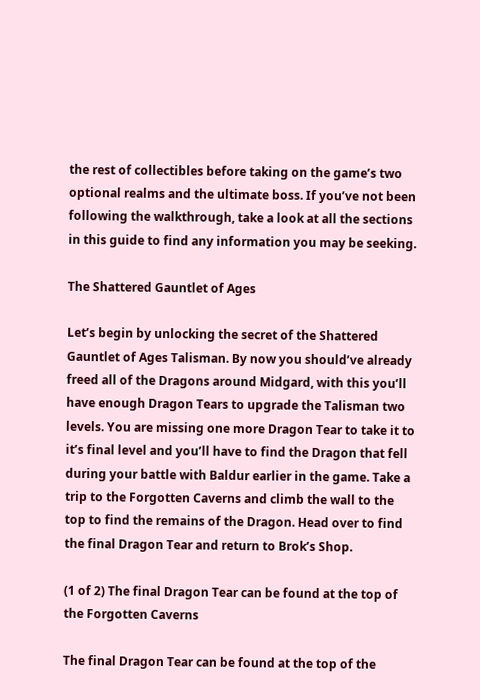the rest of collectibles before taking on the game’s two optional realms and the ultimate boss. If you’ve not been following the walkthrough, take a look at all the sections in this guide to find any information you may be seeking.

The Shattered Gauntlet of Ages

Let’s begin by unlocking the secret of the Shattered Gauntlet of Ages Talisman. By now you should’ve already freed all of the Dragons around Midgard, with this you’ll have enough Dragon Tears to upgrade the Talisman two levels. You are missing one more Dragon Tear to take it to it’s final level and you’ll have to find the Dragon that fell during your battle with Baldur earlier in the game. Take a trip to the Forgotten Caverns and climb the wall to the top to find the remains of the Dragon. Head over to find the final Dragon Tear and return to Brok’s Shop.

(1 of 2) The final Dragon Tear can be found at the top of the Forgotten Caverns

The final Dragon Tear can be found at the top of the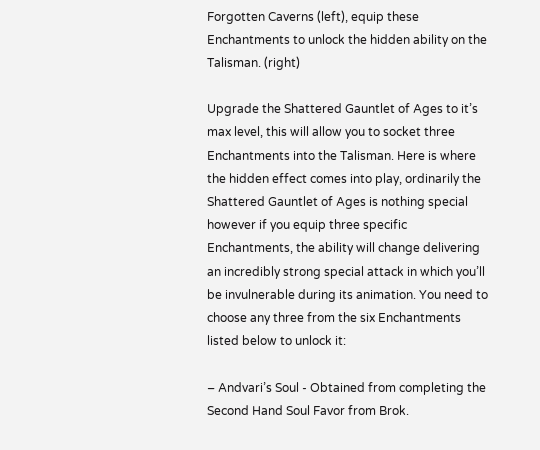Forgotten Caverns (left), equip these Enchantments to unlock the hidden ability on the Talisman. (right)

Upgrade the Shattered Gauntlet of Ages to it’s max level, this will allow you to socket three Enchantments into the Talisman. Here is where the hidden effect comes into play, ordinarily the Shattered Gauntlet of Ages is nothing special however if you equip three specific Enchantments, the ability will change delivering an incredibly strong special attack in which you’ll be invulnerable during its animation. You need to choose any three from the six Enchantments listed below to unlock it:

– Andvari’s Soul - Obtained from completing the Second Hand Soul Favor from Brok.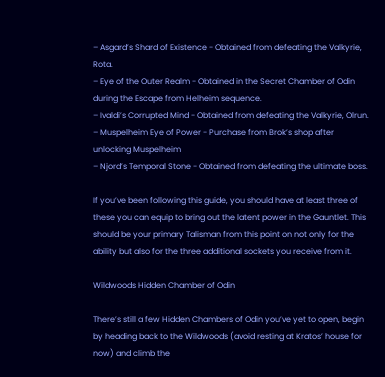– Asgard’s Shard of Existence - Obtained from defeating the Valkyrie, Rota.
– Eye of the Outer Realm - Obtained in the Secret Chamber of Odin during the Escape from Helheim sequence.
– Ivaldi’s Corrupted Mind - Obtained from defeating the Valkyrie, Olrun.
– Muspelheim Eye of Power - Purchase from Brok’s shop after unlocking Muspelheim
– Njord’s Temporal Stone - Obtained from defeating the ultimate boss.

If you’ve been following this guide, you should have at least three of these you can equip to bring out the latent power in the Gauntlet. This should be your primary Talisman from this point on not only for the ability but also for the three additional sockets you receive from it.

Wildwoods Hidden Chamber of Odin

There’s still a few Hidden Chambers of Odin you’ve yet to open, begin by heading back to the Wildwoods (avoid resting at Kratos’ house for now) and climb the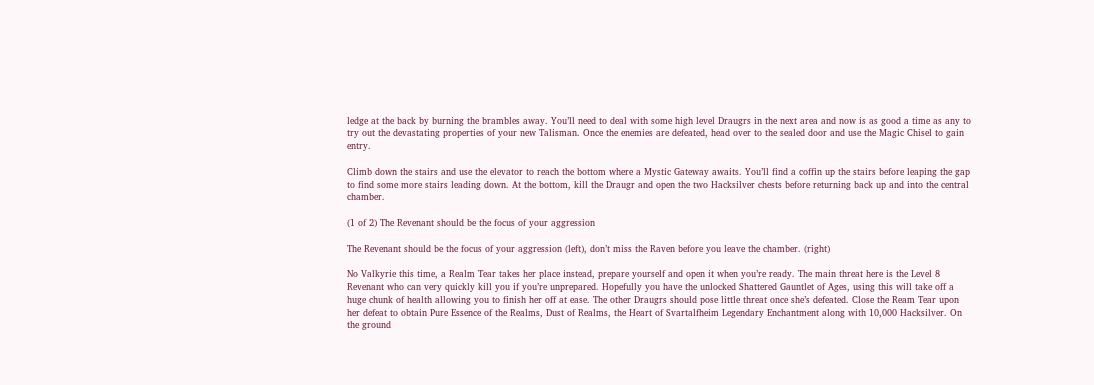ledge at the back by burning the brambles away. You’ll need to deal with some high level Draugrs in the next area and now is as good a time as any to try out the devastating properties of your new Talisman. Once the enemies are defeated, head over to the sealed door and use the Magic Chisel to gain entry.

Climb down the stairs and use the elevator to reach the bottom where a Mystic Gateway awaits. You’ll find a coffin up the stairs before leaping the gap to find some more stairs leading down. At the bottom, kill the Draugr and open the two Hacksilver chests before returning back up and into the central chamber.

(1 of 2) The Revenant should be the focus of your aggression

The Revenant should be the focus of your aggression (left), don’t miss the Raven before you leave the chamber. (right)

No Valkyrie this time, a Realm Tear takes her place instead, prepare yourself and open it when you’re ready. The main threat here is the Level 8 Revenant who can very quickly kill you if you’re unprepared. Hopefully you have the unlocked Shattered Gauntlet of Ages, using this will take off a huge chunk of health allowing you to finish her off at ease. The other Draugrs should pose little threat once she’s defeated. Close the Ream Tear upon her defeat to obtain Pure Essence of the Realms, Dust of Realms, the Heart of Svartalfheim Legendary Enchantment along with 10,000 Hacksilver. On the ground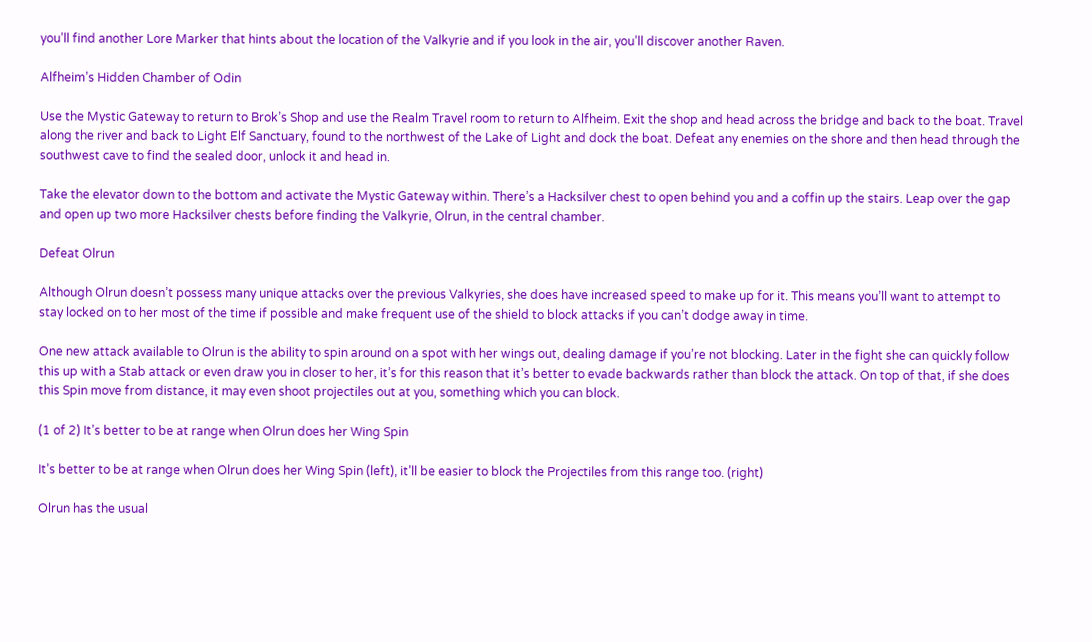you’ll find another Lore Marker that hints about the location of the Valkyrie and if you look in the air, you’ll discover another Raven.

Alfheim’s Hidden Chamber of Odin

Use the Mystic Gateway to return to Brok’s Shop and use the Realm Travel room to return to Alfheim. Exit the shop and head across the bridge and back to the boat. Travel along the river and back to Light Elf Sanctuary, found to the northwest of the Lake of Light and dock the boat. Defeat any enemies on the shore and then head through the southwest cave to find the sealed door, unlock it and head in.

Take the elevator down to the bottom and activate the Mystic Gateway within. There’s a Hacksilver chest to open behind you and a coffin up the stairs. Leap over the gap and open up two more Hacksilver chests before finding the Valkyrie, Olrun, in the central chamber.

Defeat Olrun

Although Olrun doesn’t possess many unique attacks over the previous Valkyries, she does have increased speed to make up for it. This means you’ll want to attempt to stay locked on to her most of the time if possible and make frequent use of the shield to block attacks if you can’t dodge away in time.

One new attack available to Olrun is the ability to spin around on a spot with her wings out, dealing damage if you’re not blocking. Later in the fight she can quickly follow this up with a Stab attack or even draw you in closer to her, it’s for this reason that it’s better to evade backwards rather than block the attack. On top of that, if she does this Spin move from distance, it may even shoot projectiles out at you, something which you can block.

(1 of 2) It’s better to be at range when Olrun does her Wing Spin

It’s better to be at range when Olrun does her Wing Spin (left), it’ll be easier to block the Projectiles from this range too. (right)

Olrun has the usual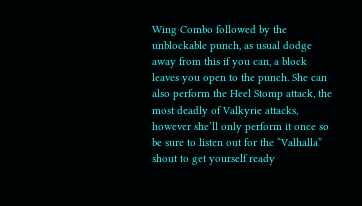Wing Combo followed by the unblockable punch, as usual dodge away from this if you can, a block leaves you open to the punch. She can also perform the Heel Stomp attack, the most deadly of Valkyrie attacks, however she’ll only perform it once so be sure to listen out for the “Valhalla” shout to get yourself ready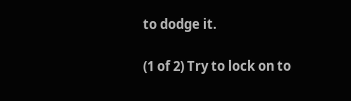to dodge it.

(1 of 2) Try to lock on to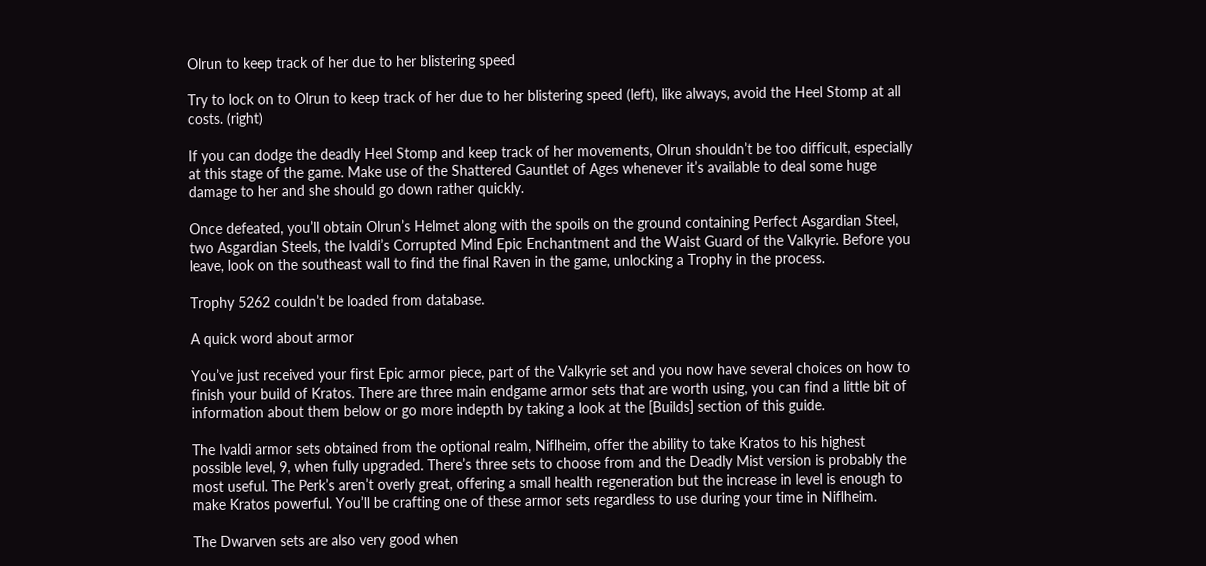Olrun to keep track of her due to her blistering speed

Try to lock on to Olrun to keep track of her due to her blistering speed (left), like always, avoid the Heel Stomp at all costs. (right)

If you can dodge the deadly Heel Stomp and keep track of her movements, Olrun shouldn’t be too difficult, especially at this stage of the game. Make use of the Shattered Gauntlet of Ages whenever it’s available to deal some huge damage to her and she should go down rather quickly.

Once defeated, you’ll obtain Olrun’s Helmet along with the spoils on the ground containing Perfect Asgardian Steel, two Asgardian Steels, the Ivaldi’s Corrupted Mind Epic Enchantment and the Waist Guard of the Valkyrie. Before you leave, look on the southeast wall to find the final Raven in the game, unlocking a Trophy in the process.

Trophy 5262 couldn’t be loaded from database.

A quick word about armor

You’ve just received your first Epic armor piece, part of the Valkyrie set and you now have several choices on how to finish your build of Kratos. There are three main endgame armor sets that are worth using, you can find a little bit of information about them below or go more indepth by taking a look at the [Builds] section of this guide.

The Ivaldi armor sets obtained from the optional realm, Niflheim, offer the ability to take Kratos to his highest possible level, 9, when fully upgraded. There’s three sets to choose from and the Deadly Mist version is probably the most useful. The Perk’s aren’t overly great, offering a small health regeneration but the increase in level is enough to make Kratos powerful. You’ll be crafting one of these armor sets regardless to use during your time in Niflheim.

The Dwarven sets are also very good when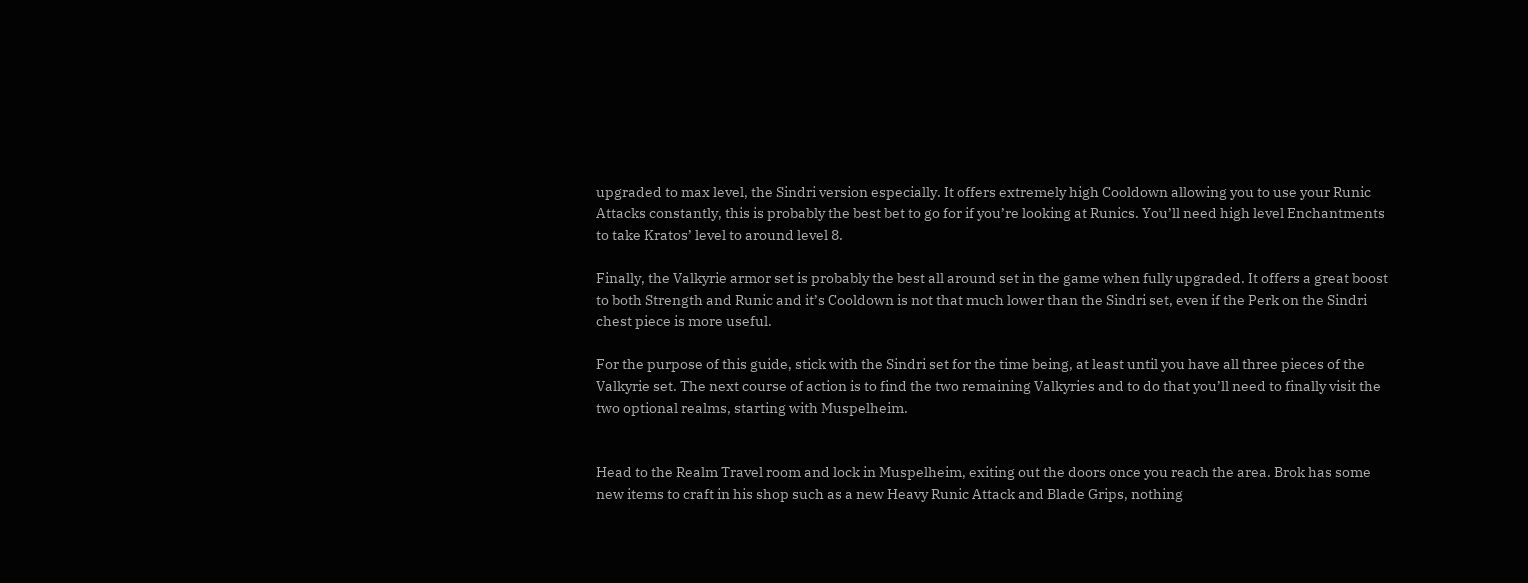upgraded to max level, the Sindri version especially. It offers extremely high Cooldown allowing you to use your Runic Attacks constantly, this is probably the best bet to go for if you’re looking at Runics. You’ll need high level Enchantments to take Kratos’ level to around level 8.

Finally, the Valkyrie armor set is probably the best all around set in the game when fully upgraded. It offers a great boost to both Strength and Runic and it’s Cooldown is not that much lower than the Sindri set, even if the Perk on the Sindri chest piece is more useful.

For the purpose of this guide, stick with the Sindri set for the time being, at least until you have all three pieces of the Valkyrie set. The next course of action is to find the two remaining Valkyries and to do that you’ll need to finally visit the two optional realms, starting with Muspelheim.


Head to the Realm Travel room and lock in Muspelheim, exiting out the doors once you reach the area. Brok has some new items to craft in his shop such as a new Heavy Runic Attack and Blade Grips, nothing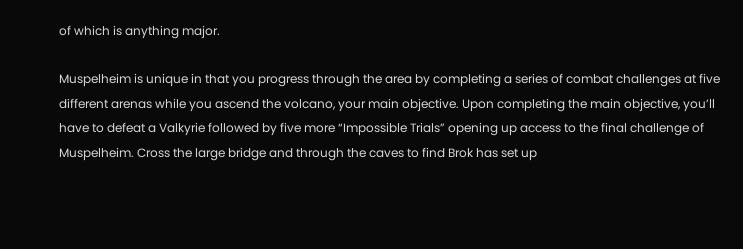of which is anything major.

Muspelheim is unique in that you progress through the area by completing a series of combat challenges at five different arenas while you ascend the volcano, your main objective. Upon completing the main objective, you’ll have to defeat a Valkyrie followed by five more “Impossible Trials” opening up access to the final challenge of Muspelheim. Cross the large bridge and through the caves to find Brok has set up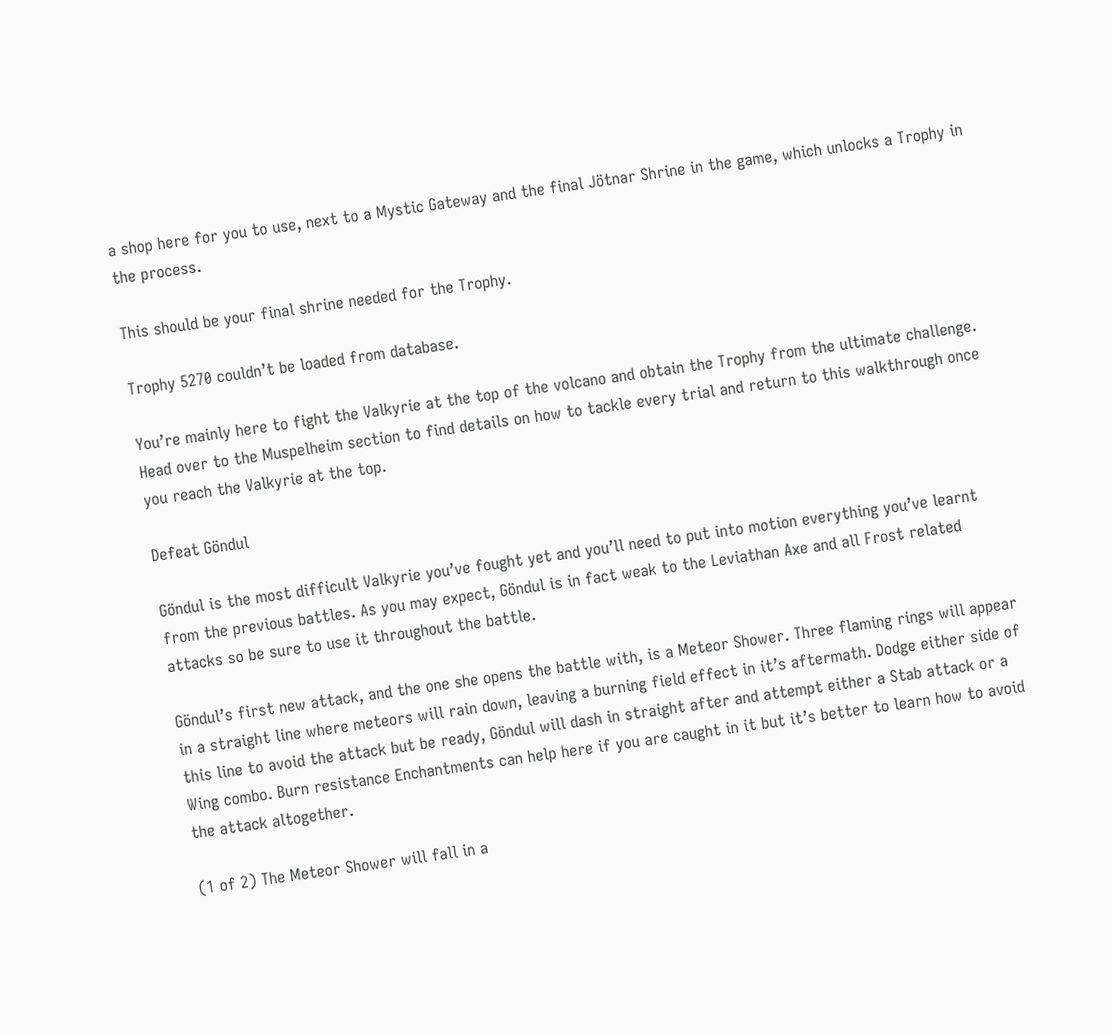a shop here for you to use, next to a Mystic Gateway and the final Jötnar Shrine in the game, which unlocks a Trophy in the process.

This should be your final shrine needed for the Trophy.

Trophy 5270 couldn’t be loaded from database.

You’re mainly here to fight the Valkyrie at the top of the volcano and obtain the Trophy from the ultimate challenge. Head over to the Muspelheim section to find details on how to tackle every trial and return to this walkthrough once you reach the Valkyrie at the top.

Defeat Göndul

Göndul is the most difficult Valkyrie you’ve fought yet and you’ll need to put into motion everything you’ve learnt from the previous battles. As you may expect, Göndul is in fact weak to the Leviathan Axe and all Frost related attacks so be sure to use it throughout the battle.

Göndul’s first new attack, and the one she opens the battle with, is a Meteor Shower. Three flaming rings will appear in a straight line where meteors will rain down, leaving a burning field effect in it’s aftermath. Dodge either side of this line to avoid the attack but be ready, Göndul will dash in straight after and attempt either a Stab attack or a Wing combo. Burn resistance Enchantments can help here if you are caught in it but it’s better to learn how to avoid the attack altogether.

(1 of 2) The Meteor Shower will fall in a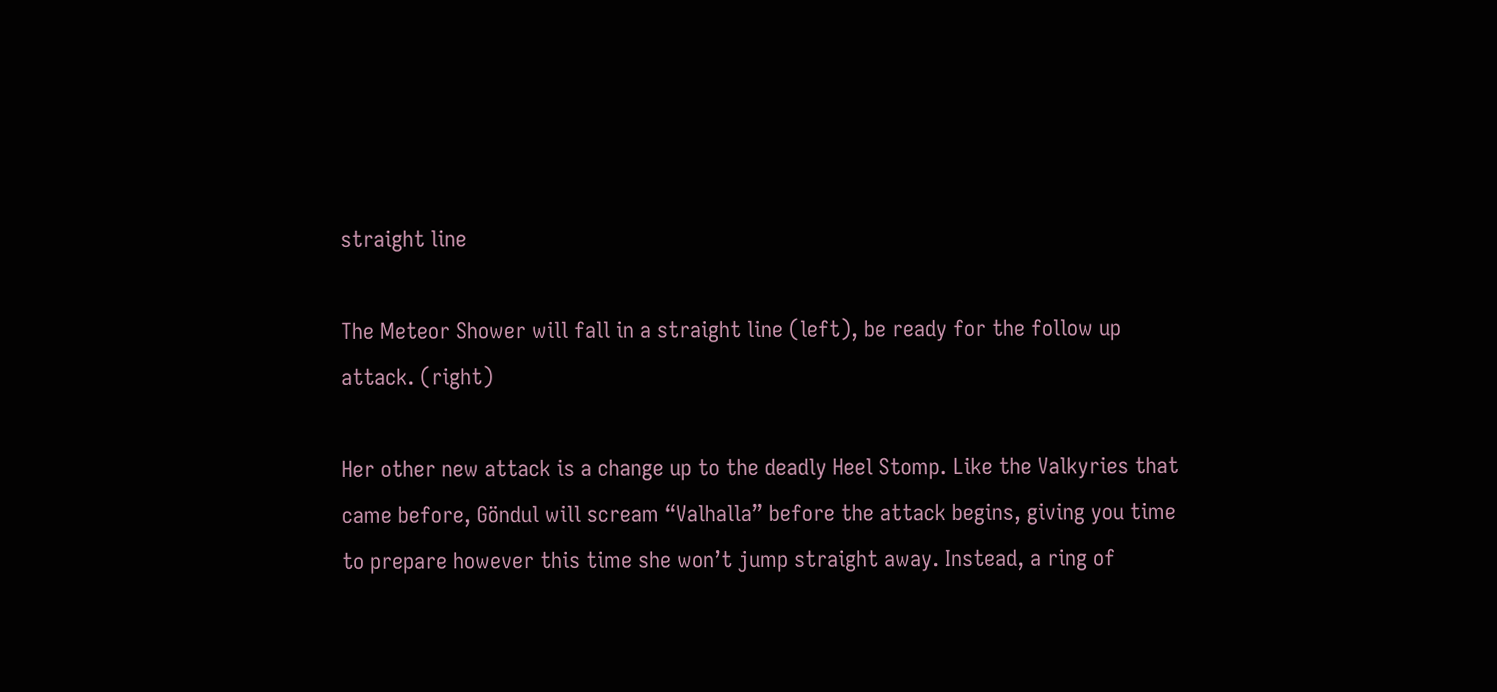straight line

The Meteor Shower will fall in a straight line (left), be ready for the follow up attack. (right)

Her other new attack is a change up to the deadly Heel Stomp. Like the Valkyries that came before, Göndul will scream “Valhalla” before the attack begins, giving you time to prepare however this time she won’t jump straight away. Instead, a ring of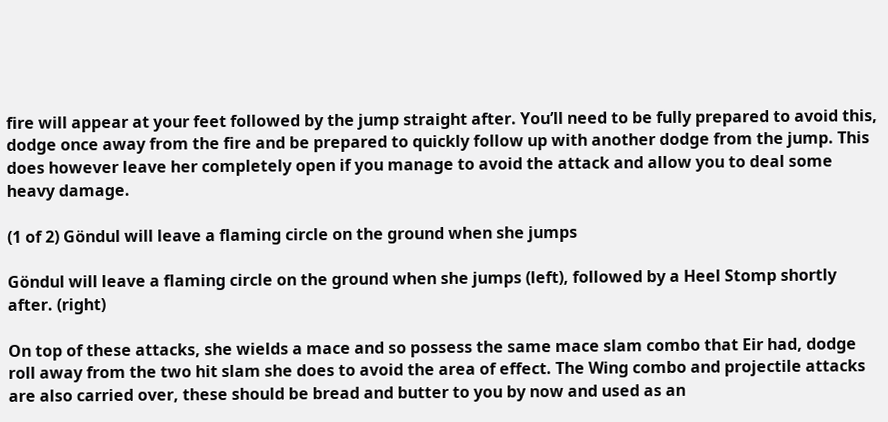fire will appear at your feet followed by the jump straight after. You’ll need to be fully prepared to avoid this, dodge once away from the fire and be prepared to quickly follow up with another dodge from the jump. This does however leave her completely open if you manage to avoid the attack and allow you to deal some heavy damage.

(1 of 2) Göndul will leave a flaming circle on the ground when she jumps

Göndul will leave a flaming circle on the ground when she jumps (left), followed by a Heel Stomp shortly after. (right)

On top of these attacks, she wields a mace and so possess the same mace slam combo that Eir had, dodge roll away from the two hit slam she does to avoid the area of effect. The Wing combo and projectile attacks are also carried over, these should be bread and butter to you by now and used as an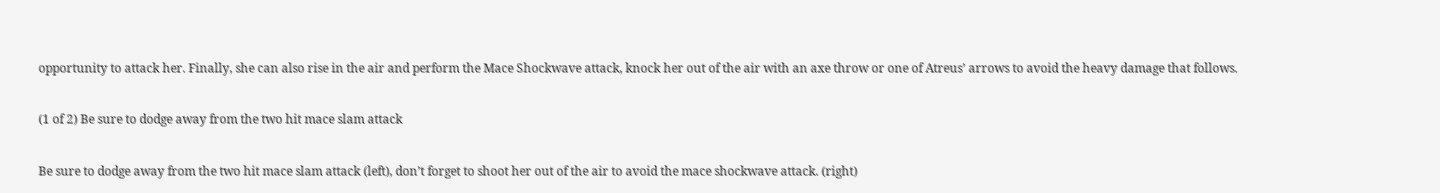opportunity to attack her. Finally, she can also rise in the air and perform the Mace Shockwave attack, knock her out of the air with an axe throw or one of Atreus’ arrows to avoid the heavy damage that follows.

(1 of 2) Be sure to dodge away from the two hit mace slam attack

Be sure to dodge away from the two hit mace slam attack (left), don’t forget to shoot her out of the air to avoid the mace shockwave attack. (right)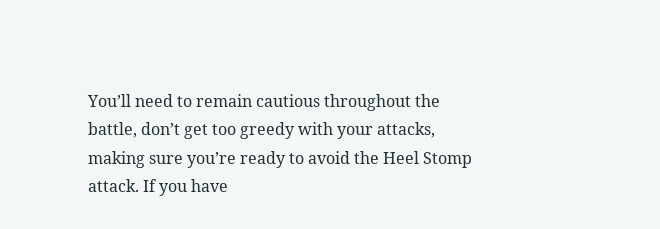You’ll need to remain cautious throughout the battle, don’t get too greedy with your attacks, making sure you’re ready to avoid the Heel Stomp attack. If you have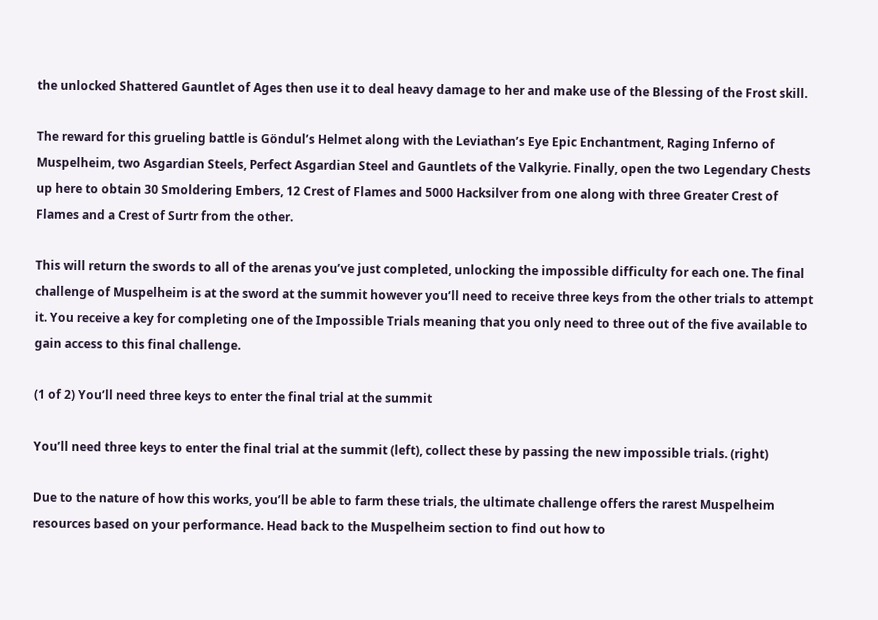the unlocked Shattered Gauntlet of Ages then use it to deal heavy damage to her and make use of the Blessing of the Frost skill.

The reward for this grueling battle is Göndul’s Helmet along with the Leviathan’s Eye Epic Enchantment, Raging Inferno of Muspelheim, two Asgardian Steels, Perfect Asgardian Steel and Gauntlets of the Valkyrie. Finally, open the two Legendary Chests up here to obtain 30 Smoldering Embers, 12 Crest of Flames and 5000 Hacksilver from one along with three Greater Crest of Flames and a Crest of Surtr from the other.

This will return the swords to all of the arenas you’ve just completed, unlocking the impossible difficulty for each one. The final challenge of Muspelheim is at the sword at the summit however you’ll need to receive three keys from the other trials to attempt it. You receive a key for completing one of the Impossible Trials meaning that you only need to three out of the five available to gain access to this final challenge.

(1 of 2) You’ll need three keys to enter the final trial at the summit

You’ll need three keys to enter the final trial at the summit (left), collect these by passing the new impossible trials. (right)

Due to the nature of how this works, you’ll be able to farm these trials, the ultimate challenge offers the rarest Muspelheim resources based on your performance. Head back to the Muspelheim section to find out how to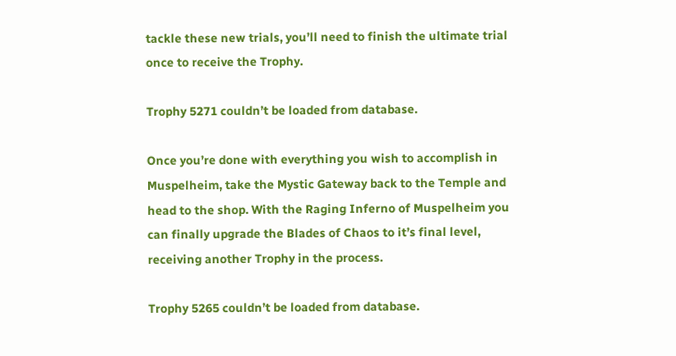tackle these new trials, you’ll need to finish the ultimate trial once to receive the Trophy.

Trophy 5271 couldn’t be loaded from database.

Once you’re done with everything you wish to accomplish in Muspelheim, take the Mystic Gateway back to the Temple and head to the shop. With the Raging Inferno of Muspelheim you can finally upgrade the Blades of Chaos to it’s final level, receiving another Trophy in the process.

Trophy 5265 couldn’t be loaded from database.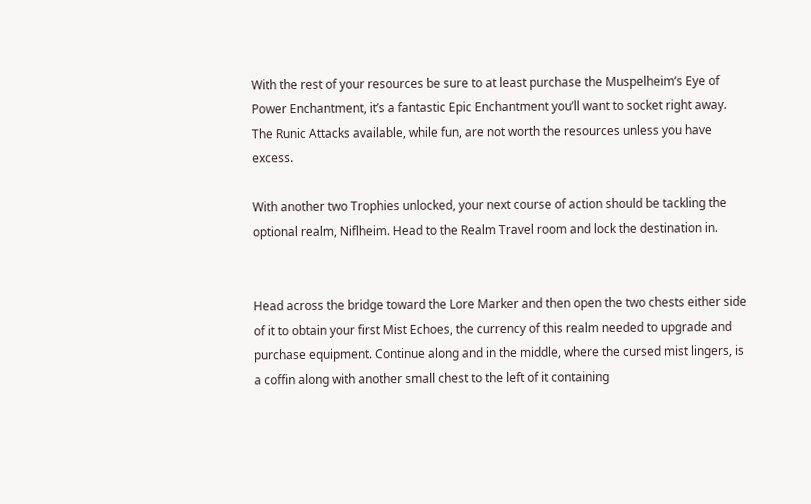With the rest of your resources be sure to at least purchase the Muspelheim’s Eye of Power Enchantment, it’s a fantastic Epic Enchantment you’ll want to socket right away. The Runic Attacks available, while fun, are not worth the resources unless you have excess.

With another two Trophies unlocked, your next course of action should be tackling the optional realm, Niflheim. Head to the Realm Travel room and lock the destination in.


Head across the bridge toward the Lore Marker and then open the two chests either side of it to obtain your first Mist Echoes, the currency of this realm needed to upgrade and purchase equipment. Continue along and in the middle, where the cursed mist lingers, is a coffin along with another small chest to the left of it containing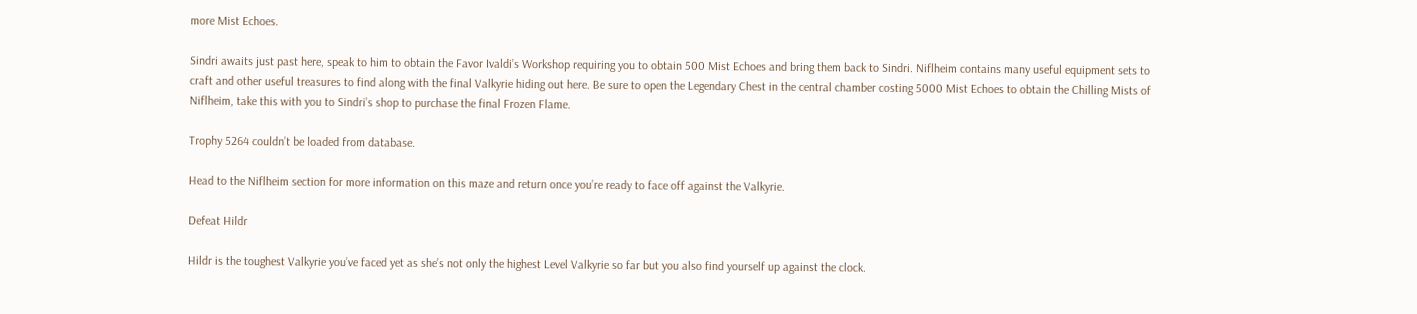more Mist Echoes.

Sindri awaits just past here, speak to him to obtain the Favor Ivaldi’s Workshop requiring you to obtain 500 Mist Echoes and bring them back to Sindri. Niflheim contains many useful equipment sets to craft and other useful treasures to find along with the final Valkyrie hiding out here. Be sure to open the Legendary Chest in the central chamber costing 5000 Mist Echoes to obtain the Chilling Mists of Niflheim, take this with you to Sindri’s shop to purchase the final Frozen Flame.

Trophy 5264 couldn’t be loaded from database.

Head to the Niflheim section for more information on this maze and return once you’re ready to face off against the Valkyrie.

Defeat Hildr

Hildr is the toughest Valkyrie you’ve faced yet as she’s not only the highest Level Valkyrie so far but you also find yourself up against the clock.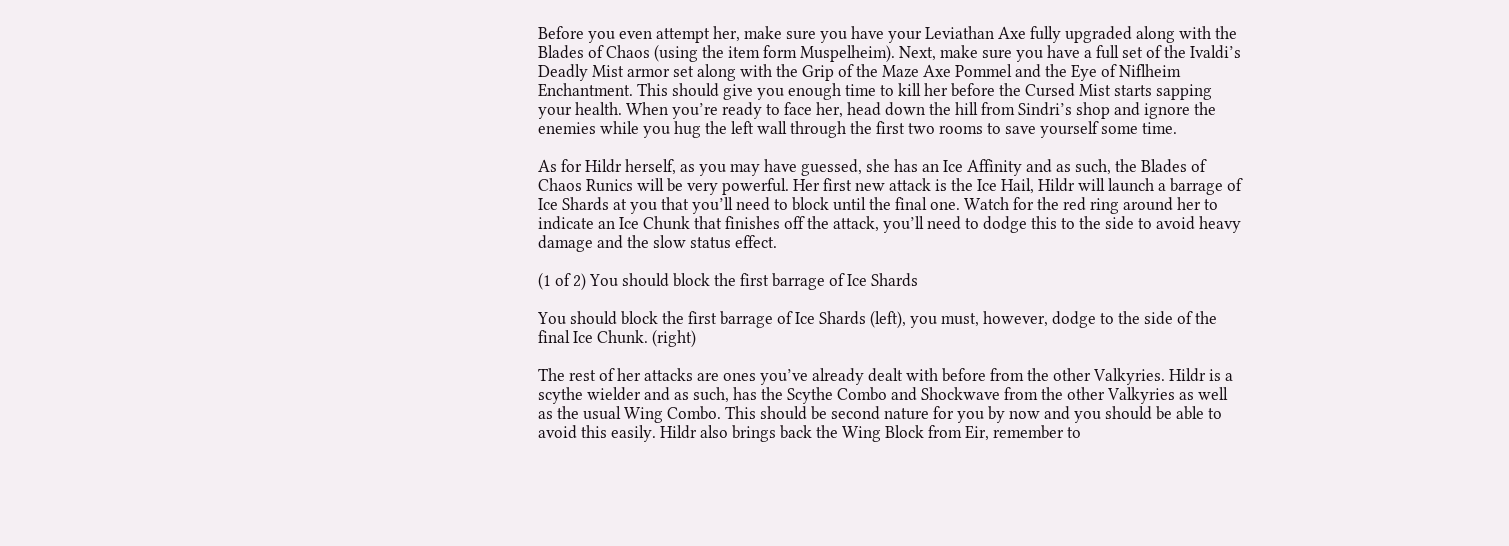Before you even attempt her, make sure you have your Leviathan Axe fully upgraded along with the Blades of Chaos (using the item form Muspelheim). Next, make sure you have a full set of the Ivaldi’s Deadly Mist armor set along with the Grip of the Maze Axe Pommel and the Eye of Niflheim Enchantment. This should give you enough time to kill her before the Cursed Mist starts sapping your health. When you’re ready to face her, head down the hill from Sindri’s shop and ignore the enemies while you hug the left wall through the first two rooms to save yourself some time.

As for Hildr herself, as you may have guessed, she has an Ice Affinity and as such, the Blades of Chaos Runics will be very powerful. Her first new attack is the Ice Hail, Hildr will launch a barrage of Ice Shards at you that you’ll need to block until the final one. Watch for the red ring around her to indicate an Ice Chunk that finishes off the attack, you’ll need to dodge this to the side to avoid heavy damage and the slow status effect.

(1 of 2) You should block the first barrage of Ice Shards

You should block the first barrage of Ice Shards (left), you must, however, dodge to the side of the final Ice Chunk. (right)

The rest of her attacks are ones you’ve already dealt with before from the other Valkyries. Hildr is a scythe wielder and as such, has the Scythe Combo and Shockwave from the other Valkyries as well as the usual Wing Combo. This should be second nature for you by now and you should be able to avoid this easily. Hildr also brings back the Wing Block from Eir, remember to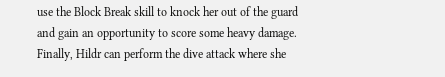use the Block Break skill to knock her out of the guard and gain an opportunity to score some heavy damage. Finally, Hildr can perform the dive attack where she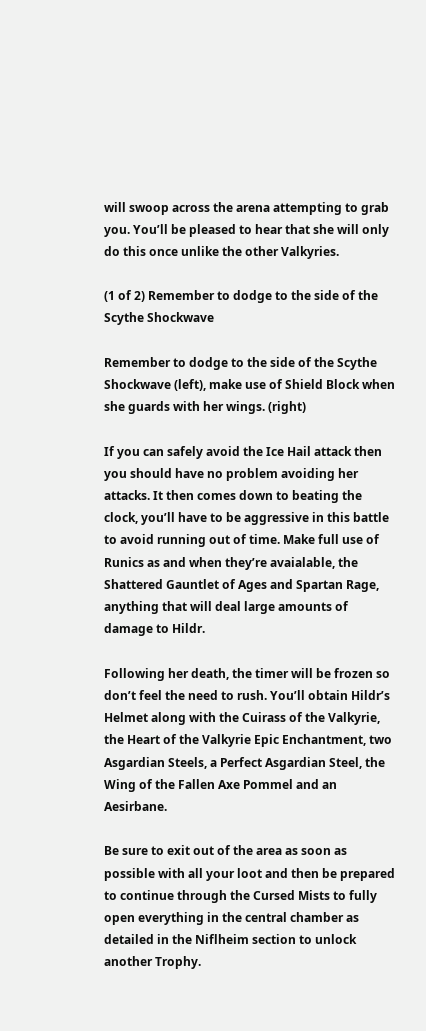will swoop across the arena attempting to grab you. You’ll be pleased to hear that she will only do this once unlike the other Valkyries.

(1 of 2) Remember to dodge to the side of the Scythe Shockwave

Remember to dodge to the side of the Scythe Shockwave (left), make use of Shield Block when she guards with her wings. (right)

If you can safely avoid the Ice Hail attack then you should have no problem avoiding her attacks. It then comes down to beating the clock, you’ll have to be aggressive in this battle to avoid running out of time. Make full use of Runics as and when they’re avaialable, the Shattered Gauntlet of Ages and Spartan Rage, anything that will deal large amounts of damage to Hildr.

Following her death, the timer will be frozen so don’t feel the need to rush. You’ll obtain Hildr’s Helmet along with the Cuirass of the Valkyrie, the Heart of the Valkyrie Epic Enchantment, two Asgardian Steels, a Perfect Asgardian Steel, the Wing of the Fallen Axe Pommel and an Aesirbane.

Be sure to exit out of the area as soon as possible with all your loot and then be prepared to continue through the Cursed Mists to fully open everything in the central chamber as detailed in the Niflheim section to unlock another Trophy.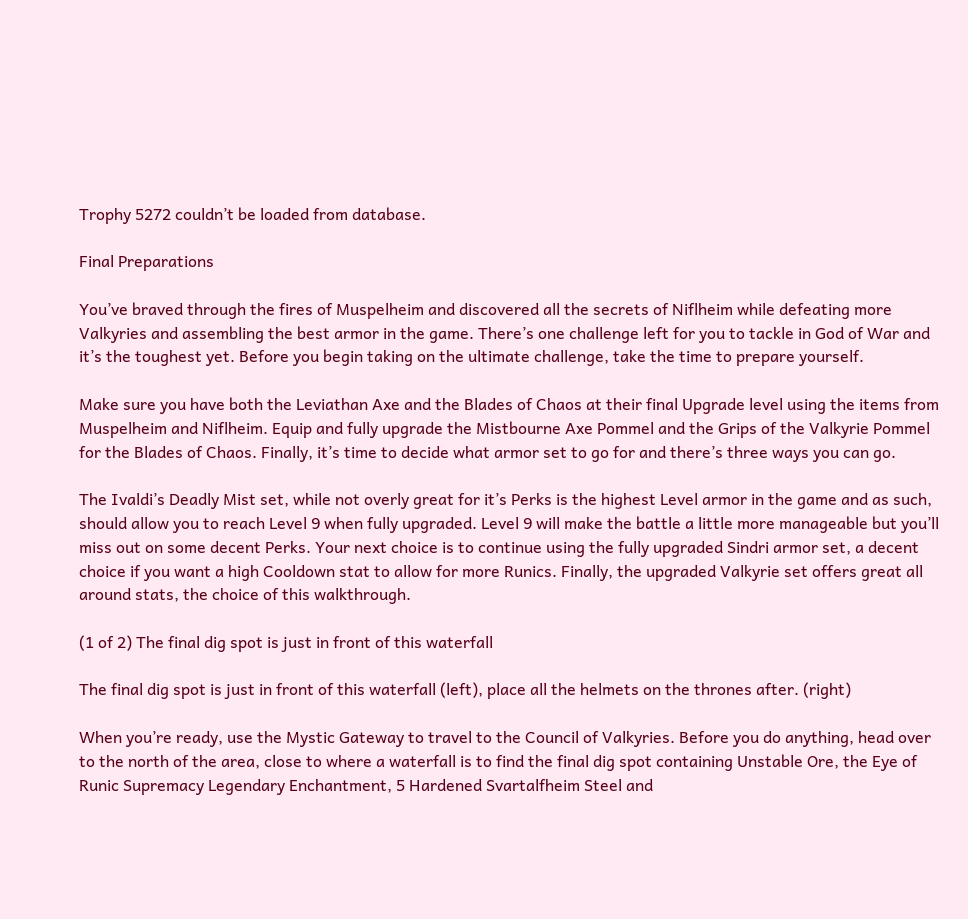Trophy 5272 couldn’t be loaded from database.

Final Preparations

You’ve braved through the fires of Muspelheim and discovered all the secrets of Niflheim while defeating more Valkyries and assembling the best armor in the game. There’s one challenge left for you to tackle in God of War and it’s the toughest yet. Before you begin taking on the ultimate challenge, take the time to prepare yourself.

Make sure you have both the Leviathan Axe and the Blades of Chaos at their final Upgrade level using the items from Muspelheim and Niflheim. Equip and fully upgrade the Mistbourne Axe Pommel and the Grips of the Valkyrie Pommel for the Blades of Chaos. Finally, it’s time to decide what armor set to go for and there’s three ways you can go.

The Ivaldi’s Deadly Mist set, while not overly great for it’s Perks is the highest Level armor in the game and as such, should allow you to reach Level 9 when fully upgraded. Level 9 will make the battle a little more manageable but you’ll miss out on some decent Perks. Your next choice is to continue using the fully upgraded Sindri armor set, a decent choice if you want a high Cooldown stat to allow for more Runics. Finally, the upgraded Valkyrie set offers great all around stats, the choice of this walkthrough.

(1 of 2) The final dig spot is just in front of this waterfall

The final dig spot is just in front of this waterfall (left), place all the helmets on the thrones after. (right)

When you’re ready, use the Mystic Gateway to travel to the Council of Valkyries. Before you do anything, head over to the north of the area, close to where a waterfall is to find the final dig spot containing Unstable Ore, the Eye of Runic Supremacy Legendary Enchantment, 5 Hardened Svartalfheim Steel and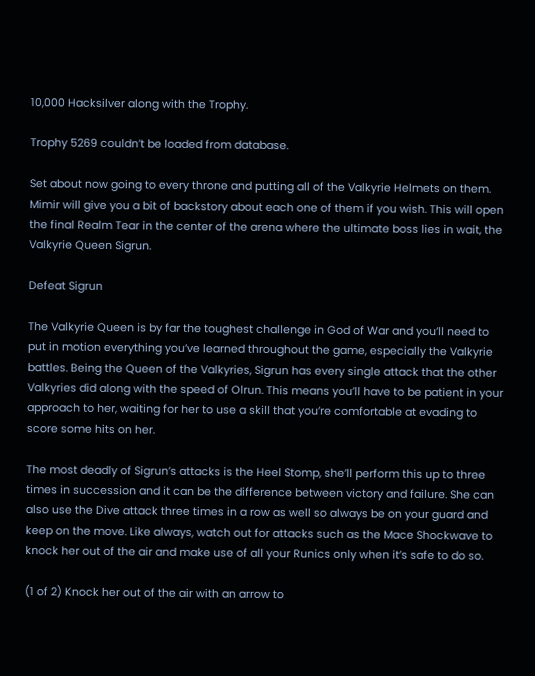10,000 Hacksilver along with the Trophy.

Trophy 5269 couldn’t be loaded from database.

Set about now going to every throne and putting all of the Valkyrie Helmets on them. Mimir will give you a bit of backstory about each one of them if you wish. This will open the final Realm Tear in the center of the arena where the ultimate boss lies in wait, the Valkyrie Queen Sigrun.

Defeat Sigrun

The Valkyrie Queen is by far the toughest challenge in God of War and you’ll need to put in motion everything you’ve learned throughout the game, especially the Valkyrie battles. Being the Queen of the Valkyries, Sigrun has every single attack that the other Valkyries did along with the speed of Olrun. This means you’ll have to be patient in your approach to her, waiting for her to use a skill that you’re comfortable at evading to score some hits on her.

The most deadly of Sigrun’s attacks is the Heel Stomp, she’ll perform this up to three times in succession and it can be the difference between victory and failure. She can also use the Dive attack three times in a row as well so always be on your guard and keep on the move. Like always, watch out for attacks such as the Mace Shockwave to knock her out of the air and make use of all your Runics only when it’s safe to do so.

(1 of 2) Knock her out of the air with an arrow to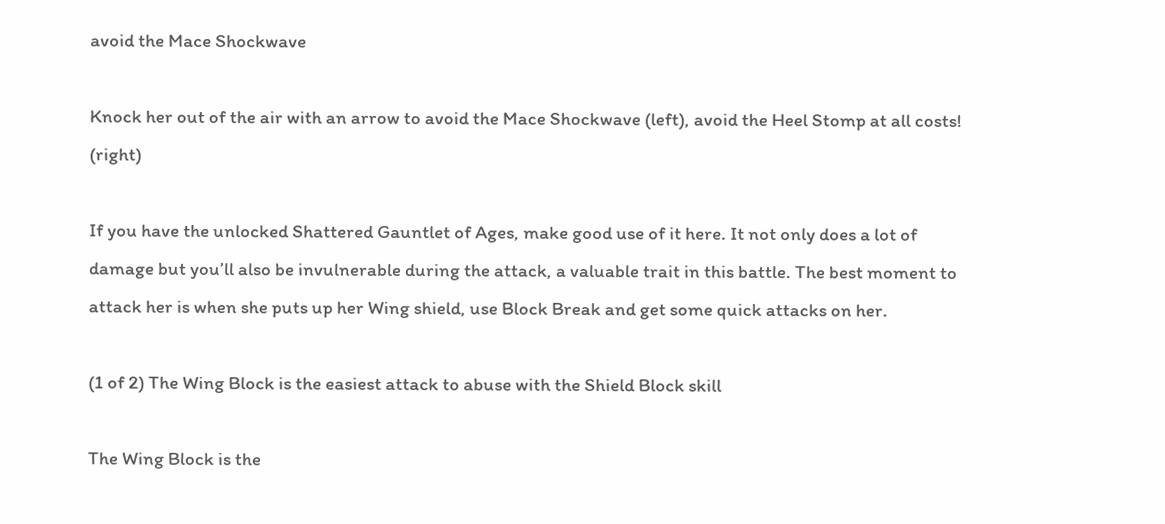avoid the Mace Shockwave

Knock her out of the air with an arrow to avoid the Mace Shockwave (left), avoid the Heel Stomp at all costs! (right)

If you have the unlocked Shattered Gauntlet of Ages, make good use of it here. It not only does a lot of damage but you’ll also be invulnerable during the attack, a valuable trait in this battle. The best moment to attack her is when she puts up her Wing shield, use Block Break and get some quick attacks on her.

(1 of 2) The Wing Block is the easiest attack to abuse with the Shield Block skill

The Wing Block is the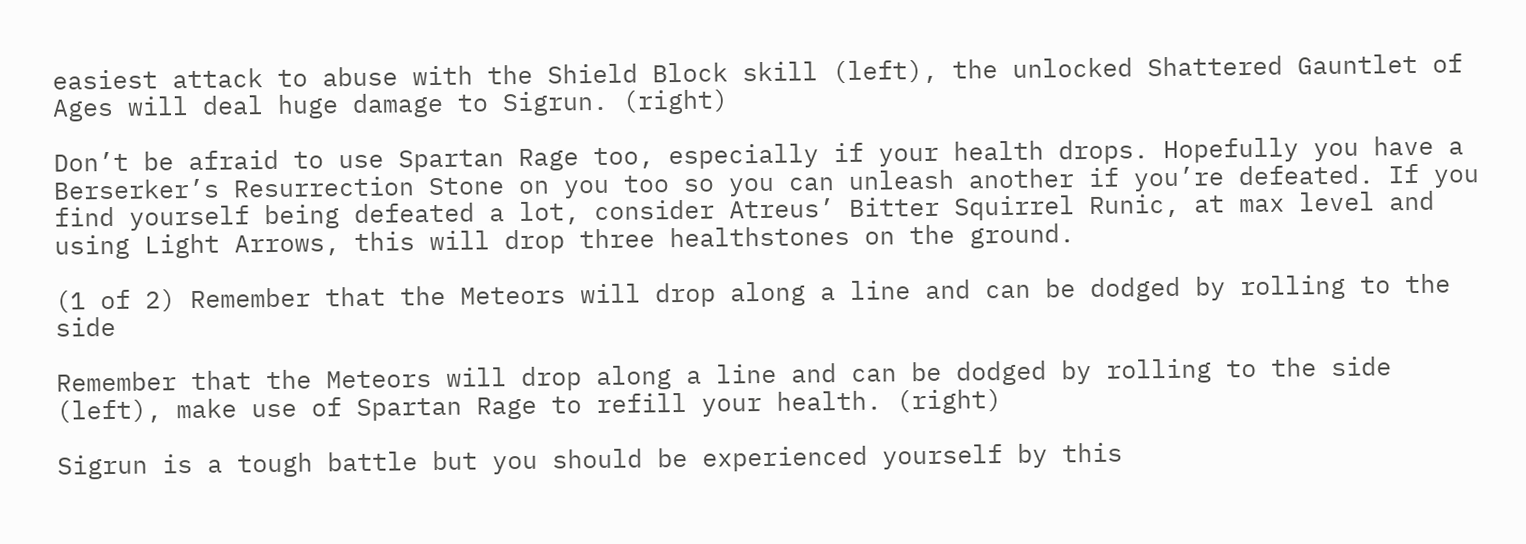easiest attack to abuse with the Shield Block skill (left), the unlocked Shattered Gauntlet of Ages will deal huge damage to Sigrun. (right)

Don’t be afraid to use Spartan Rage too, especially if your health drops. Hopefully you have a Berserker’s Resurrection Stone on you too so you can unleash another if you’re defeated. If you find yourself being defeated a lot, consider Atreus’ Bitter Squirrel Runic, at max level and using Light Arrows, this will drop three healthstones on the ground.

(1 of 2) Remember that the Meteors will drop along a line and can be dodged by rolling to the side

Remember that the Meteors will drop along a line and can be dodged by rolling to the side (left), make use of Spartan Rage to refill your health. (right)

Sigrun is a tough battle but you should be experienced yourself by this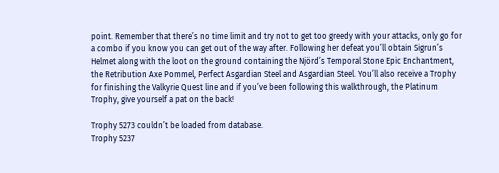point. Remember that there’s no time limit and try not to get too greedy with your attacks, only go for a combo if you know you can get out of the way after. Following her defeat you’ll obtain Sigrun’s Helmet along with the loot on the ground containing the Njörd’s Temporal Stone Epic Enchantment, the Retribution Axe Pommel, Perfect Asgardian Steel and Asgardian Steel. You’ll also receive a Trophy for finishing the Valkyrie Quest line and if you’ve been following this walkthrough, the Platinum Trophy, give yourself a pat on the back!

Trophy 5273 couldn’t be loaded from database.
Trophy 5237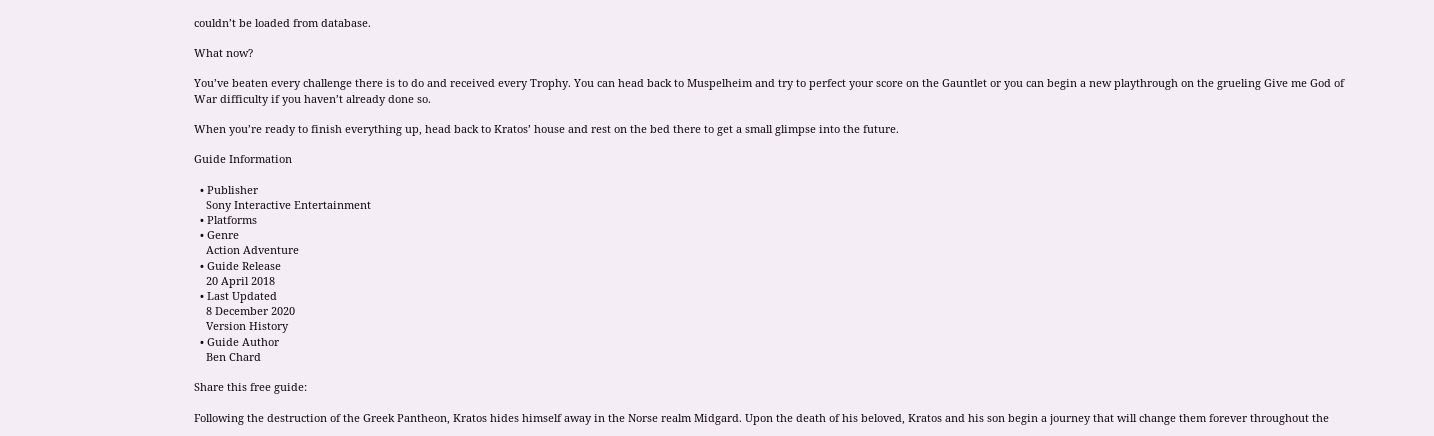couldn’t be loaded from database.

What now?

You’ve beaten every challenge there is to do and received every Trophy. You can head back to Muspelheim and try to perfect your score on the Gauntlet or you can begin a new playthrough on the grueling Give me God of War difficulty if you haven’t already done so.

When you’re ready to finish everything up, head back to Kratos’ house and rest on the bed there to get a small glimpse into the future.

Guide Information

  • Publisher
    Sony Interactive Entertainment
  • Platforms
  • Genre
    Action Adventure
  • Guide Release
    20 April 2018
  • Last Updated
    8 December 2020
    Version History
  • Guide Author
    Ben Chard

Share this free guide:

Following the destruction of the Greek Pantheon, Kratos hides himself away in the Norse realm Midgard. Upon the death of his beloved, Kratos and his son begin a journey that will change them forever throughout the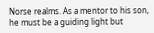Norse realms. As a mentor to his son, he must be a guiding light but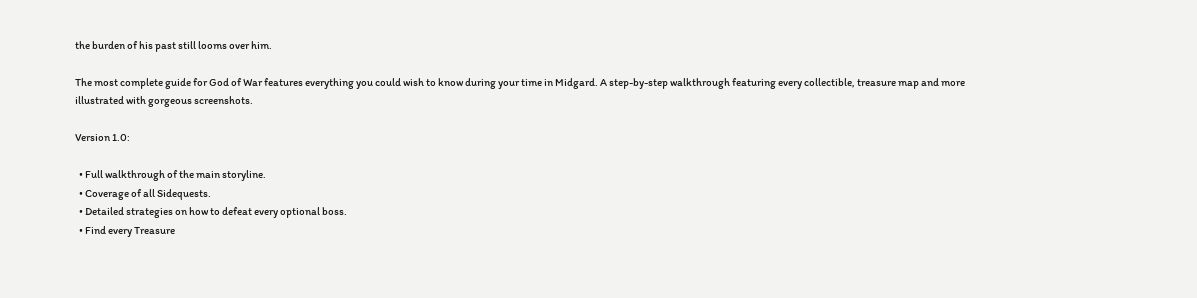the burden of his past still looms over him.

The most complete guide for God of War features everything you could wish to know during your time in Midgard. A step-by-step walkthrough featuring every collectible, treasure map and more illustrated with gorgeous screenshots.

Version 1.0:

  • Full walkthrough of the main storyline.
  • Coverage of all Sidequests.
  • Detailed strategies on how to defeat every optional boss.
  • Find every Treasure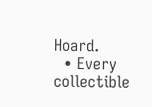Hoard.
  • Every collectible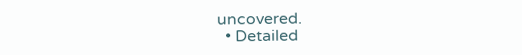uncovered.
  • Detailed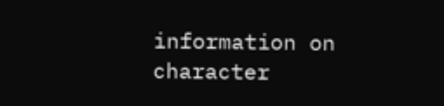information on character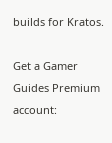builds for Kratos.

Get a Gamer Guides Premium account: